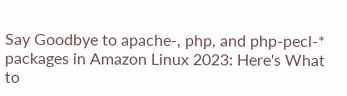Say Goodbye to apache-, php, and php-pecl-* packages in Amazon Linux 2023: Here's What to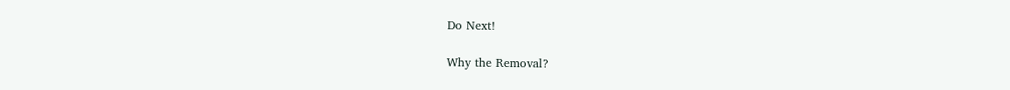Do Next!

Why the Removal?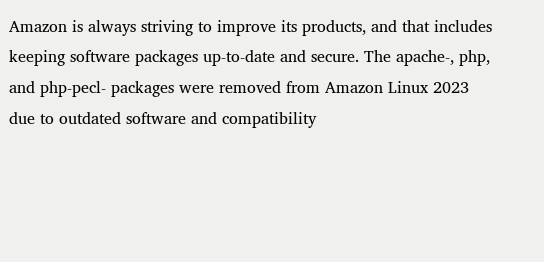Amazon is always striving to improve its products, and that includes keeping software packages up-to-date and secure. The apache-, php, and php-pecl- packages were removed from Amazon Linux 2023 due to outdated software and compatibility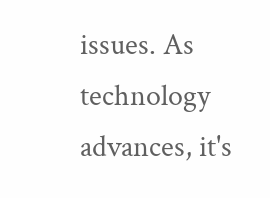issues. As technology advances, it's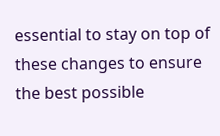essential to stay on top of these changes to ensure the best possible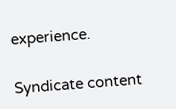experience.

Syndicate content